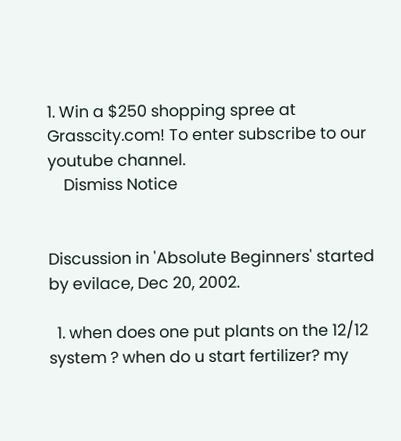1. Win a $250 shopping spree at Grasscity.com! To enter subscribe to our youtube channel.
    Dismiss Notice


Discussion in 'Absolute Beginners' started by evilace, Dec 20, 2002.

  1. when does one put plants on the 12/12 system ? when do u start fertilizer? my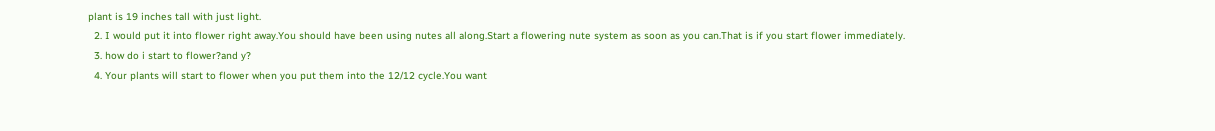plant is 19 inches tall with just light.
  2. I would put it into flower right away.You should have been using nutes all along.Start a flowering nute system as soon as you can.That is if you start flower immediately.
  3. how do i start to flower?and y?
  4. Your plants will start to flower when you put them into the 12/12 cycle.You want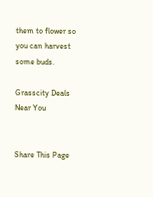them to flower so you can harvest some buds.

Grasscity Deals Near You


Share This Page